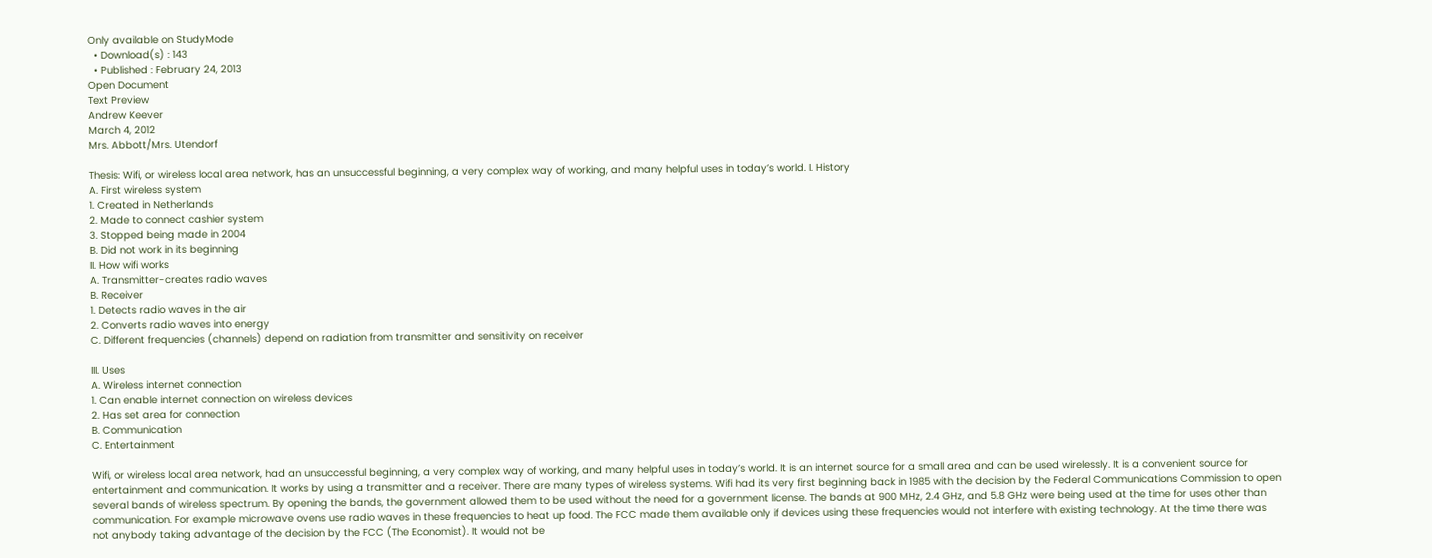Only available on StudyMode
  • Download(s) : 143
  • Published : February 24, 2013
Open Document
Text Preview
Andrew Keever
March 4, 2012
Mrs. Abbott/Mrs. Utendorf

Thesis: Wifi, or wireless local area network, has an unsuccessful beginning, a very complex way of working, and many helpful uses in today’s world. I. History
A. First wireless system
1. Created in Netherlands
2. Made to connect cashier system
3. Stopped being made in 2004
B. Did not work in its beginning
II. How wifi works
A. Transmitter-creates radio waves
B. Receiver
1. Detects radio waves in the air
2. Converts radio waves into energy
C. Different frequencies (channels) depend on radiation from transmitter and sensitivity on receiver

III. Uses
A. Wireless internet connection
1. Can enable internet connection on wireless devices
2. Has set area for connection
B. Communication
C. Entertainment

Wifi, or wireless local area network, had an unsuccessful beginning, a very complex way of working, and many helpful uses in today’s world. It is an internet source for a small area and can be used wirelessly. It is a convenient source for entertainment and communication. It works by using a transmitter and a receiver. There are many types of wireless systems. Wifi had its very first beginning back in 1985 with the decision by the Federal Communications Commission to open several bands of wireless spectrum. By opening the bands, the government allowed them to be used without the need for a government license. The bands at 900 MHz, 2.4 GHz, and 5.8 GHz were being used at the time for uses other than communication. For example microwave ovens use radio waves in these frequencies to heat up food. The FCC made them available only if devices using these frequencies would not interfere with existing technology. At the time there was not anybody taking advantage of the decision by the FCC (The Economist). It would not be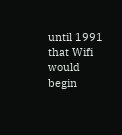until 1991 that Wifi would begin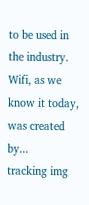to be used in the industry. Wifi, as we know it today, was created by...
tracking img